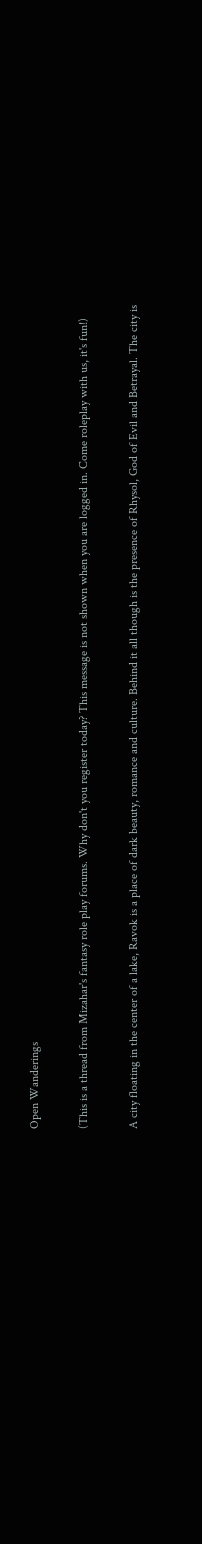Open Wanderings

(This is a thread from Mizahar's fantasy role play forums. Why don't you register today? This message is not shown when you are logged in. Come roleplay with us, it's fun!)

A city floating in the center of a lake, Ravok is a place of dark beauty, romance and culture. Behind it all though is the presence of Rhysol, God of Evil and Betrayal. The city is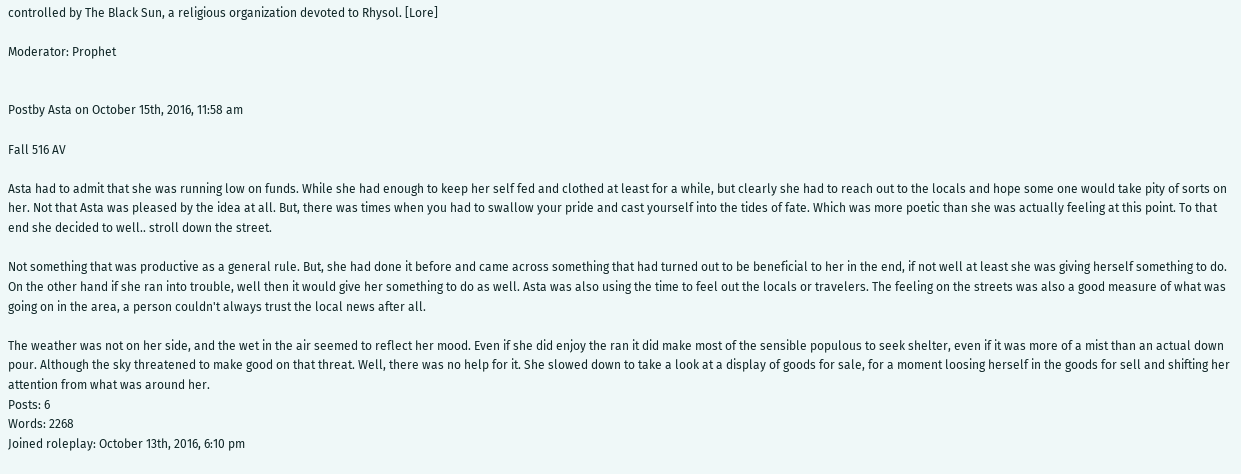controlled by The Black Sun, a religious organization devoted to Rhysol. [Lore]

Moderator: Prophet


Postby Asta on October 15th, 2016, 11:58 am

Fall 516 AV

Asta had to admit that she was running low on funds. While she had enough to keep her self fed and clothed at least for a while, but clearly she had to reach out to the locals and hope some one would take pity of sorts on her. Not that Asta was pleased by the idea at all. But, there was times when you had to swallow your pride and cast yourself into the tides of fate. Which was more poetic than she was actually feeling at this point. To that end she decided to well.. stroll down the street.

Not something that was productive as a general rule. But, she had done it before and came across something that had turned out to be beneficial to her in the end, if not well at least she was giving herself something to do. On the other hand if she ran into trouble, well then it would give her something to do as well. Asta was also using the time to feel out the locals or travelers. The feeling on the streets was also a good measure of what was going on in the area, a person couldn't always trust the local news after all.

The weather was not on her side, and the wet in the air seemed to reflect her mood. Even if she did enjoy the ran it did make most of the sensible populous to seek shelter, even if it was more of a mist than an actual down pour. Although the sky threatened to make good on that threat. Well, there was no help for it. She slowed down to take a look at a display of goods for sale, for a moment loosing herself in the goods for sell and shifting her attention from what was around her.
Posts: 6
Words: 2268
Joined roleplay: October 13th, 2016, 6:10 pm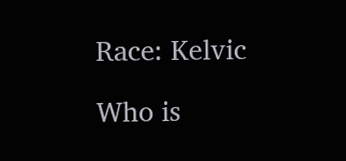Race: Kelvic

Who is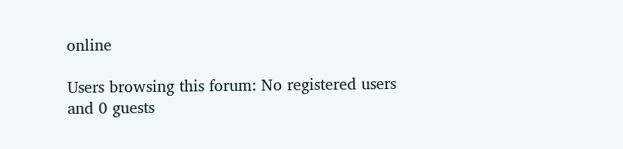online

Users browsing this forum: No registered users and 0 guests